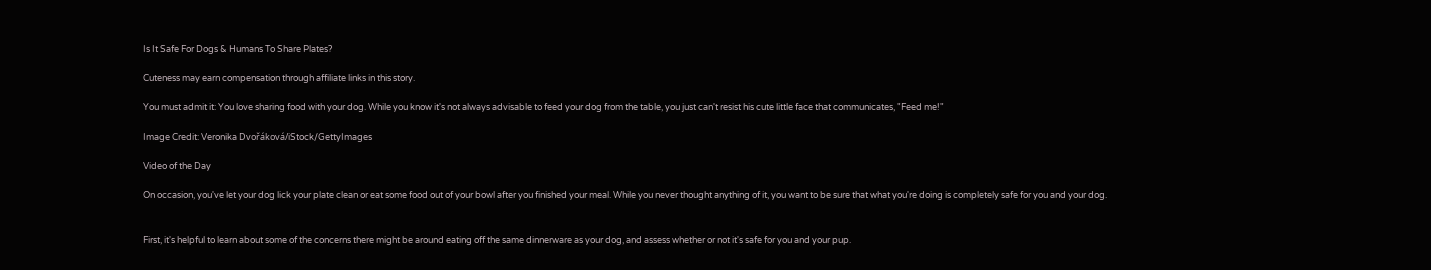Is It Safe For Dogs & Humans To Share Plates?

Cuteness may earn compensation through affiliate links in this story.

You must admit it: You love sharing food with your dog. While you know it's not always advisable to feed your dog from the table, you just can't resist his cute little face that communicates, "Feed me!"

Image Credit: Veronika Dvořáková/iStock/GettyImages

Video of the Day

On occasion, you've let your dog lick your plate clean or eat some food out of your bowl after you finished your meal. While you never thought anything of it, you want to be sure that what you're doing is completely safe for you and your dog.


First, it's helpful to learn about some of the concerns there might be around eating off the same dinnerware as your dog, and assess whether or not it's safe for you and your pup.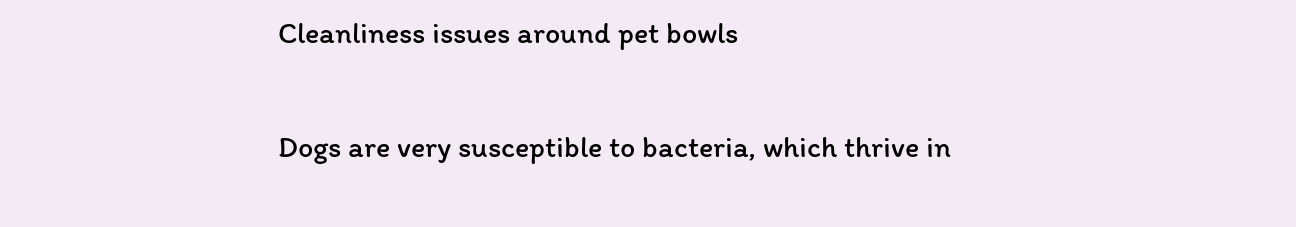Cleanliness issues around pet bowls

Dogs are very susceptible to bacteria, which thrive in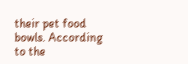their pet food bowls. According to the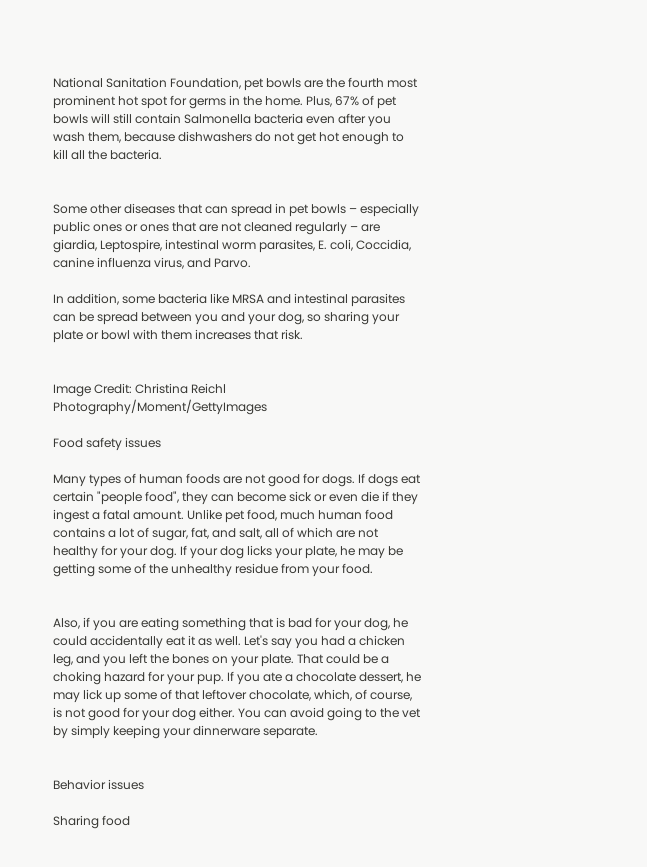National Sanitation Foundation, pet bowls are the fourth most prominent hot spot for germs in the home. Plus, 67% of pet bowls will still contain Salmonella bacteria even after you wash them, because dishwashers do not get hot enough to kill all the bacteria.


Some other diseases that can spread in pet bowls – especially public ones or ones that are not cleaned regularly – are giardia, Leptospire, intestinal worm parasites, E. coli, Coccidia, canine influenza virus, and Parvo.

In addition, some bacteria like MRSA and intestinal parasites can be spread between you and your dog, so sharing your plate or bowl with them increases that risk.


Image Credit: Christina Reichl Photography/Moment/GettyImages

Food safety issues

Many types of human foods are not good for dogs. If dogs eat certain "people food", they can become sick or even die if they ingest a fatal amount. Unlike pet food, much human food contains a lot of sugar, fat, and salt, all of which are not healthy for your dog. If your dog licks your plate, he may be getting some of the unhealthy residue from your food.


Also, if you are eating something that is bad for your dog, he could accidentally eat it as well. Let's say you had a chicken leg, and you left the bones on your plate. That could be a choking hazard for your pup. If you ate a chocolate dessert, he may lick up some of that leftover chocolate, which, of course, is not good for your dog either. You can avoid going to the vet by simply keeping your dinnerware separate.


Behavior issues

Sharing food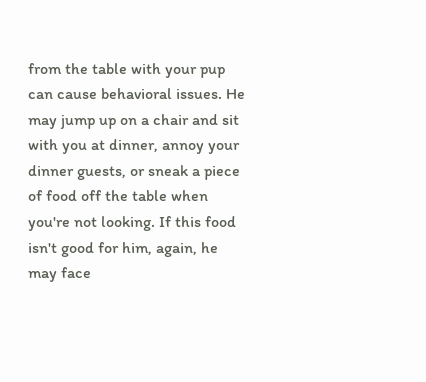from the table with your pup can cause behavioral issues. He may jump up on a chair and sit with you at dinner, annoy your dinner guests, or sneak a piece of food off the table when you're not looking. If this food isn't good for him, again, he may face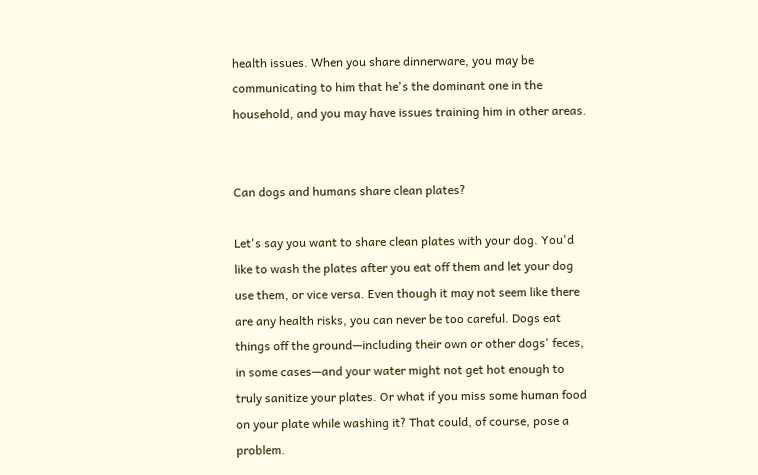health issues. When you share dinnerware, you may be communicating to him that he's the dominant one in the household, and you may have issues training him in other areas.


Can dogs and humans share clean plates?

Let's say you want to share clean plates with your dog. You'd like to wash the plates after you eat off them and let your dog use them, or vice versa. Even though it may not seem like there are any health risks, you can never be too careful. Dogs eat things off the ground—including their own or other dogs' feces, in some cases—and your water might not get hot enough to truly sanitize your plates. Or what if you miss some human food on your plate while washing it? That could, of course, pose a problem.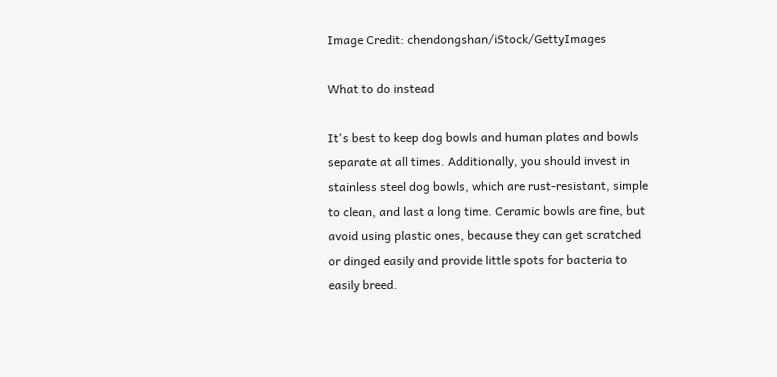Image Credit: chendongshan/iStock/GettyImages

What to do instead

It's best to keep dog bowls and human plates and bowls separate at all times. Additionally, you should invest in stainless steel dog bowls, which are rust-resistant, simple to clean, and last a long time. Ceramic bowls are fine, but avoid using plastic ones, because they can get scratched or dinged easily and provide little spots for bacteria to easily breed.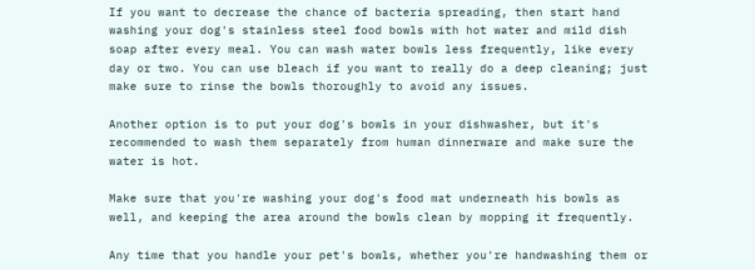If you want to decrease the chance of bacteria spreading, then start hand washing your dog's stainless steel food bowls with hot water and mild dish soap after every meal. You can wash water bowls less frequently, like every day or two. You can use bleach if you want to really do a deep cleaning; just make sure to rinse the bowls thoroughly to avoid any issues.

Another option is to put your dog's bowls in your dishwasher, but it's recommended to wash them separately from human dinnerware and make sure the water is hot.

Make sure that you're washing your dog's food mat underneath his bowls as well, and keeping the area around the bowls clean by mopping it frequently.

Any time that you handle your pet's bowls, whether you're handwashing them or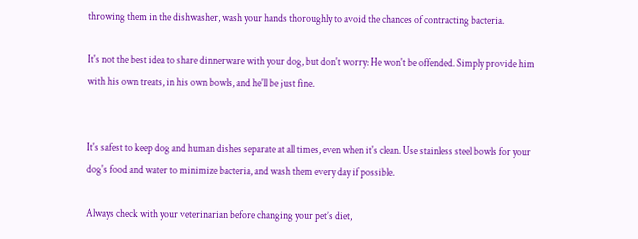throwing them in the dishwasher, wash your hands thoroughly to avoid the chances of contracting bacteria.

It's not the best idea to share dinnerware with your dog, but don't worry: He won't be offended. Simply provide him with his own treats, in his own bowls, and he'll be just fine.


It's safest to keep dog and human dishes separate at all times, even when it's clean. Use stainless steel bowls for your dog's food and water to minimize bacteria, and wash them every day if possible.

Always check with your veterinarian before changing your pet’s diet,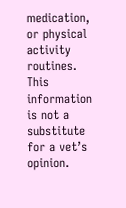medication, or physical activity routines. This information is not a substitute for a vet’s opinion.